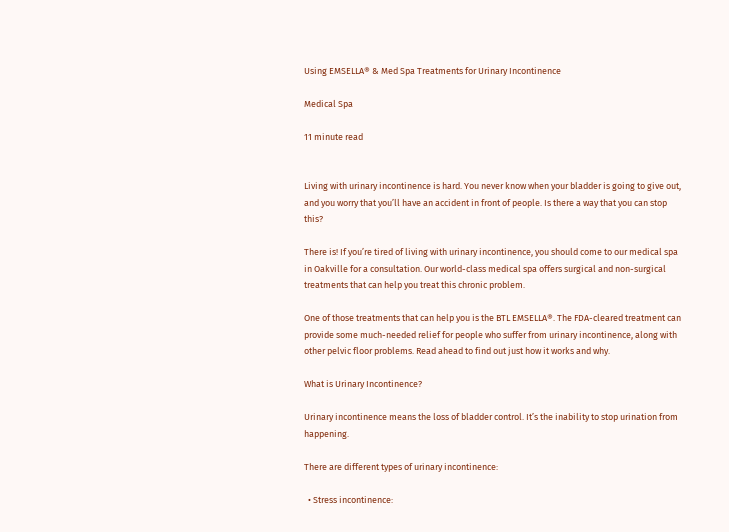Using EMSELLA® & Med Spa Treatments for Urinary Incontinence

Medical Spa

11 minute read


Living with urinary incontinence is hard. You never know when your bladder is going to give out, and you worry that you’ll have an accident in front of people. Is there a way that you can stop this?

There is! If you’re tired of living with urinary incontinence, you should come to our medical spa in Oakville for a consultation. Our world-class medical spa offers surgical and non-surgical treatments that can help you treat this chronic problem.

One of those treatments that can help you is the BTL EMSELLA®. The FDA-cleared treatment can provide some much-needed relief for people who suffer from urinary incontinence, along with other pelvic floor problems. Read ahead to find out just how it works and why.

What is Urinary Incontinence?

Urinary incontinence means the loss of bladder control. It’s the inability to stop urination from happening.

There are different types of urinary incontinence:

  • Stress incontinence: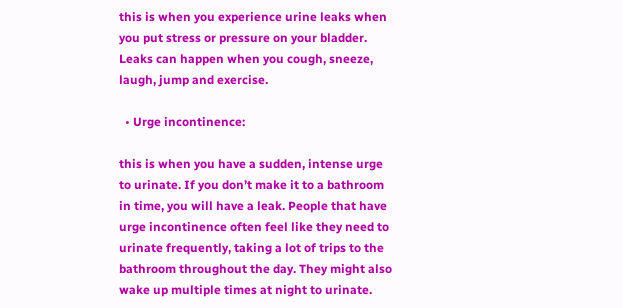this is when you experience urine leaks when you put stress or pressure on your bladder. Leaks can happen when you cough, sneeze, laugh, jump and exercise.

  • Urge incontinence:

this is when you have a sudden, intense urge to urinate. If you don’t make it to a bathroom in time, you will have a leak. People that have urge incontinence often feel like they need to urinate frequently, taking a lot of trips to the bathroom throughout the day. They might also wake up multiple times at night to urinate.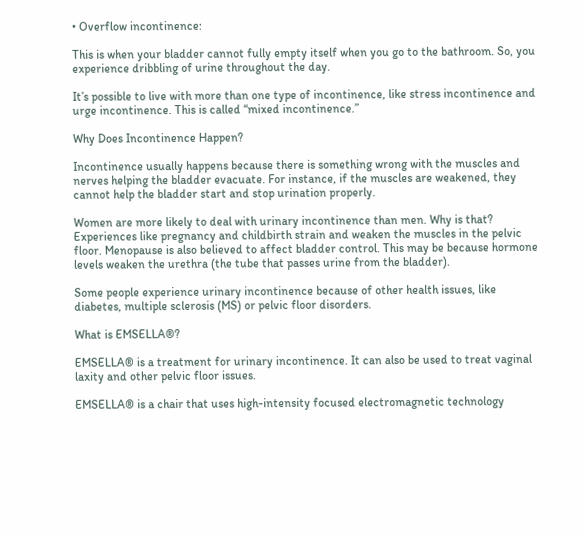• Overflow incontinence:

This is when your bladder cannot fully empty itself when you go to the bathroom. So, you experience dribbling of urine throughout the day.

It’s possible to live with more than one type of incontinence, like stress incontinence and urge incontinence. This is called “mixed incontinence.”

Why Does Incontinence Happen?

Incontinence usually happens because there is something wrong with the muscles and nerves helping the bladder evacuate. For instance, if the muscles are weakened, they cannot help the bladder start and stop urination properly.

Women are more likely to deal with urinary incontinence than men. Why is that? Experiences like pregnancy and childbirth strain and weaken the muscles in the pelvic floor. Menopause is also believed to affect bladder control. This may be because hormone levels weaken the urethra (the tube that passes urine from the bladder).

Some people experience urinary incontinence because of other health issues, like diabetes, multiple sclerosis (MS) or pelvic floor disorders.

What is EMSELLA®?

EMSELLA® is a treatment for urinary incontinence. It can also be used to treat vaginal laxity and other pelvic floor issues.

EMSELLA® is a chair that uses high-intensity focused electromagnetic technology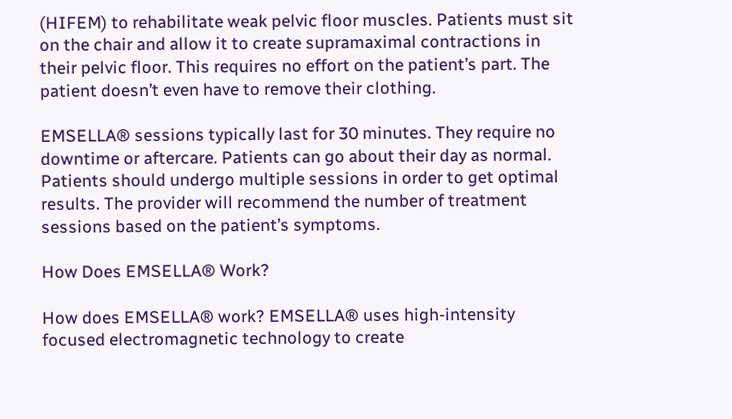(HIFEM) to rehabilitate weak pelvic floor muscles. Patients must sit on the chair and allow it to create supramaximal contractions in their pelvic floor. This requires no effort on the patient’s part. The patient doesn’t even have to remove their clothing.

EMSELLA® sessions typically last for 30 minutes. They require no downtime or aftercare. Patients can go about their day as normal. Patients should undergo multiple sessions in order to get optimal results. The provider will recommend the number of treatment sessions based on the patient’s symptoms.

How Does EMSELLA® Work?

How does EMSELLA® work? EMSELLA® uses high-intensity focused electromagnetic technology to create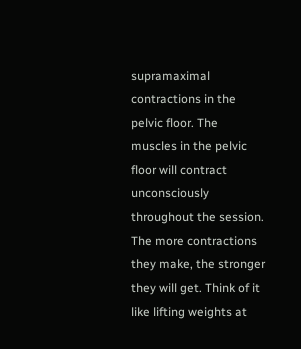supramaximal contractions in the pelvic floor. The muscles in the pelvic floor will contract unconsciously throughout the session. The more contractions they make, the stronger they will get. Think of it like lifting weights at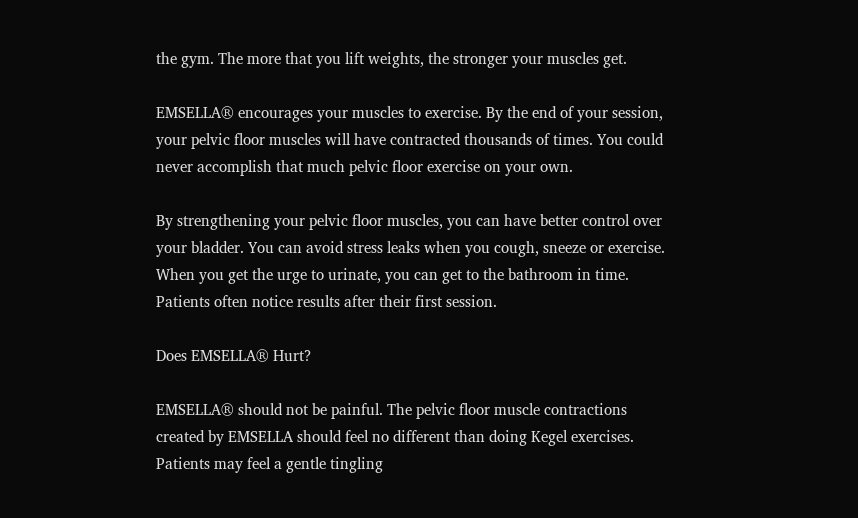the gym. The more that you lift weights, the stronger your muscles get.

EMSELLA® encourages your muscles to exercise. By the end of your session, your pelvic floor muscles will have contracted thousands of times. You could never accomplish that much pelvic floor exercise on your own.

By strengthening your pelvic floor muscles, you can have better control over your bladder. You can avoid stress leaks when you cough, sneeze or exercise. When you get the urge to urinate, you can get to the bathroom in time. Patients often notice results after their first session.

Does EMSELLA® Hurt?

EMSELLA® should not be painful. The pelvic floor muscle contractions created by EMSELLA should feel no different than doing Kegel exercises. Patients may feel a gentle tingling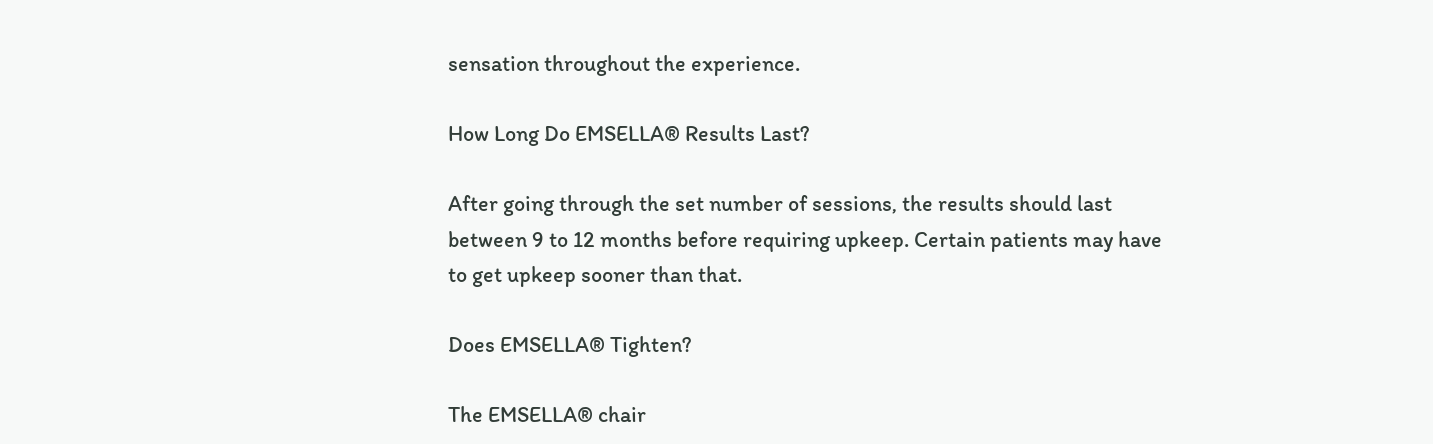sensation throughout the experience.

How Long Do EMSELLA® Results Last?

After going through the set number of sessions, the results should last between 9 to 12 months before requiring upkeep. Certain patients may have to get upkeep sooner than that.

Does EMSELLA® Tighten?

The EMSELLA® chair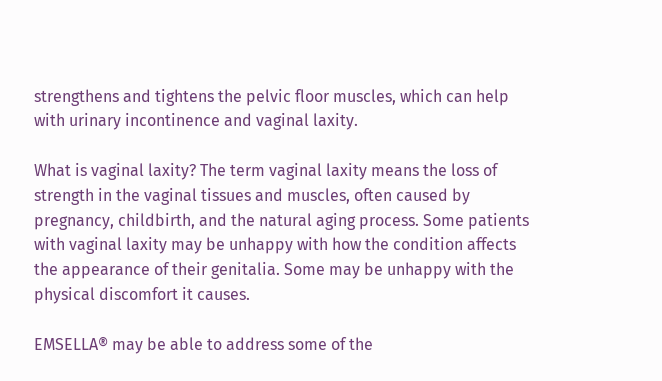strengthens and tightens the pelvic floor muscles, which can help with urinary incontinence and vaginal laxity.

What is vaginal laxity? The term vaginal laxity means the loss of strength in the vaginal tissues and muscles, often caused by pregnancy, childbirth, and the natural aging process. Some patients with vaginal laxity may be unhappy with how the condition affects the appearance of their genitalia. Some may be unhappy with the physical discomfort it causes.

EMSELLA® may be able to address some of the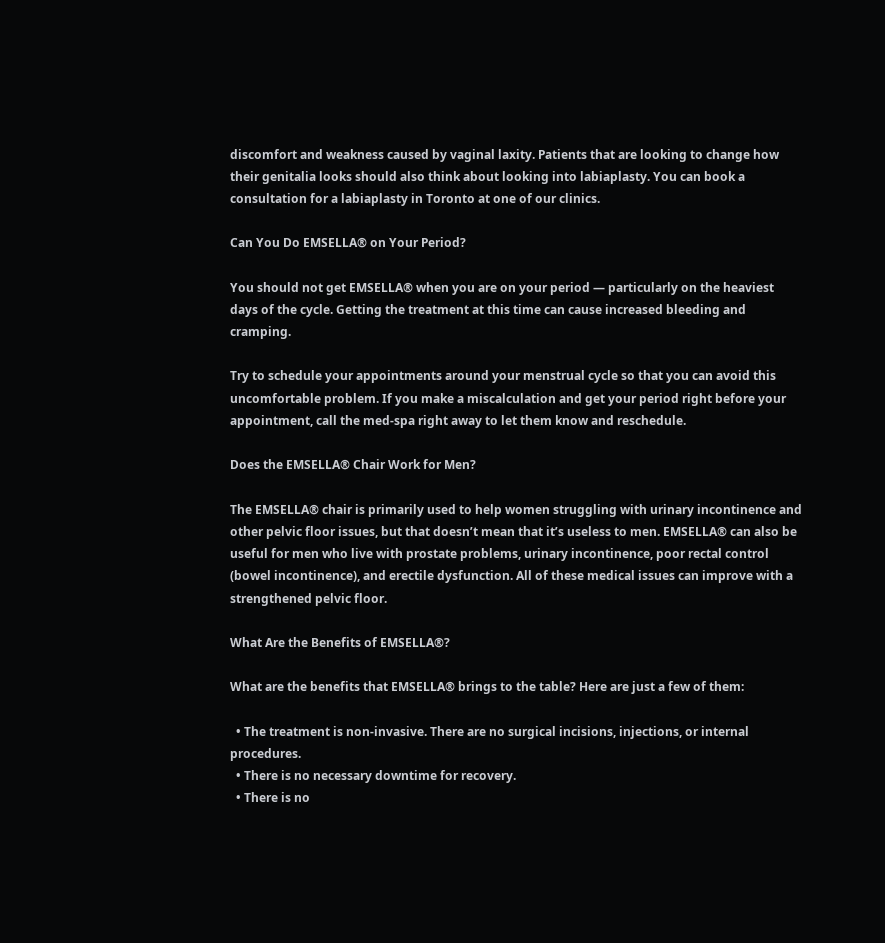discomfort and weakness caused by vaginal laxity. Patients that are looking to change how their genitalia looks should also think about looking into labiaplasty. You can book a consultation for a labiaplasty in Toronto at one of our clinics.

Can You Do EMSELLA® on Your Period?

You should not get EMSELLA® when you are on your period — particularly on the heaviest days of the cycle. Getting the treatment at this time can cause increased bleeding and cramping.

Try to schedule your appointments around your menstrual cycle so that you can avoid this uncomfortable problem. If you make a miscalculation and get your period right before your appointment, call the med-spa right away to let them know and reschedule.

Does the EMSELLA® Chair Work for Men?

The EMSELLA® chair is primarily used to help women struggling with urinary incontinence and other pelvic floor issues, but that doesn’t mean that it’s useless to men. EMSELLA® can also be useful for men who live with prostate problems, urinary incontinence, poor rectal control (bowel incontinence), and erectile dysfunction. All of these medical issues can improve with a strengthened pelvic floor.

What Are the Benefits of EMSELLA®?

What are the benefits that EMSELLA® brings to the table? Here are just a few of them:

  • The treatment is non-invasive. There are no surgical incisions, injections, or internal procedures.
  • There is no necessary downtime for recovery.
  • There is no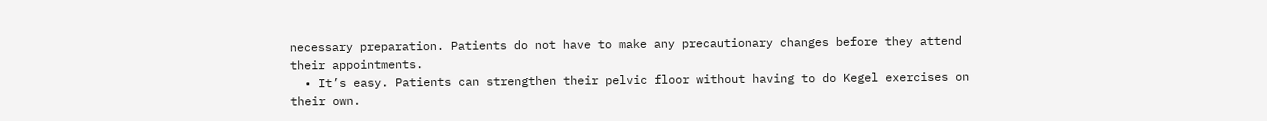necessary preparation. Patients do not have to make any precautionary changes before they attend their appointments.
  • It’s easy. Patients can strengthen their pelvic floor without having to do Kegel exercises on their own.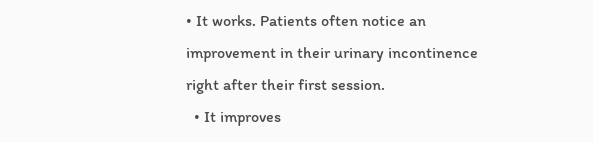• It works. Patients often notice an improvement in their urinary incontinence right after their first session.
  • It improves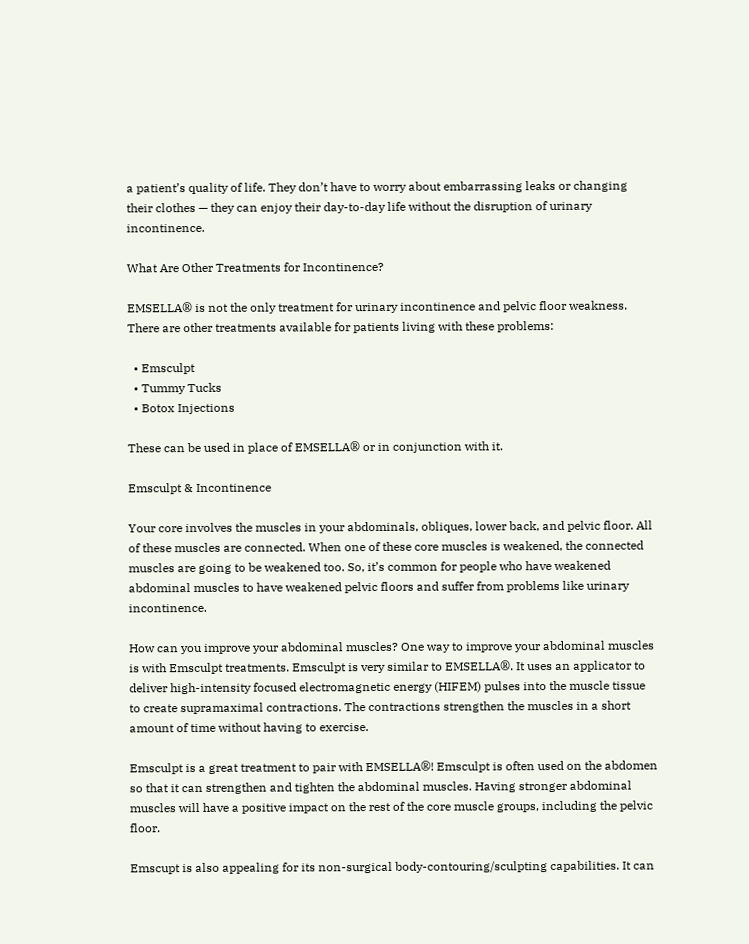a patient’s quality of life. They don’t have to worry about embarrassing leaks or changing their clothes — they can enjoy their day-to-day life without the disruption of urinary incontinence.

What Are Other Treatments for Incontinence?

EMSELLA® is not the only treatment for urinary incontinence and pelvic floor weakness. There are other treatments available for patients living with these problems:

  • Emsculpt
  • Tummy Tucks
  • Botox Injections

These can be used in place of EMSELLA® or in conjunction with it.

Emsculpt & Incontinence

Your core involves the muscles in your abdominals, obliques, lower back, and pelvic floor. All of these muscles are connected. When one of these core muscles is weakened, the connected muscles are going to be weakened too. So, it’s common for people who have weakened abdominal muscles to have weakened pelvic floors and suffer from problems like urinary incontinence.

How can you improve your abdominal muscles? One way to improve your abdominal muscles is with Emsculpt treatments. Emsculpt is very similar to EMSELLA®. It uses an applicator to deliver high-intensity focused electromagnetic energy (HIFEM) pulses into the muscle tissue to create supramaximal contractions. The contractions strengthen the muscles in a short amount of time without having to exercise.

Emsculpt is a great treatment to pair with EMSELLA®! Emsculpt is often used on the abdomen so that it can strengthen and tighten the abdominal muscles. Having stronger abdominal muscles will have a positive impact on the rest of the core muscle groups, including the pelvic floor.

Emscupt is also appealing for its non-surgical body-contouring/sculpting capabilities. It can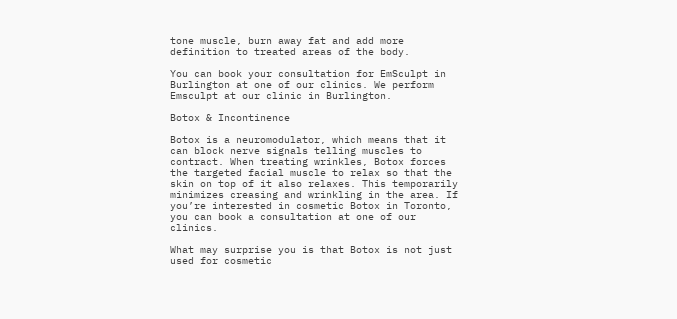tone muscle, burn away fat and add more definition to treated areas of the body.

You can book your consultation for EmSculpt in Burlington at one of our clinics. We perform Emsculpt at our clinic in Burlington.

Botox & Incontinence

Botox is a neuromodulator, which means that it can block nerve signals telling muscles to contract. When treating wrinkles, Botox forces the targeted facial muscle to relax so that the skin on top of it also relaxes. This temporarily minimizes creasing and wrinkling in the area. If you’re interested in cosmetic Botox in Toronto, you can book a consultation at one of our clinics.

What may surprise you is that Botox is not just used for cosmetic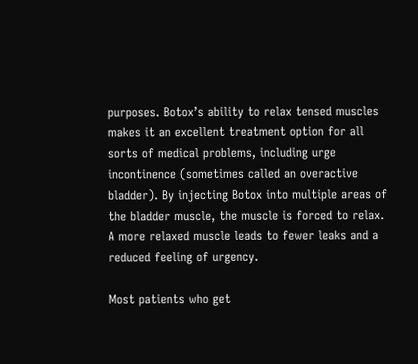purposes. Botox’s ability to relax tensed muscles makes it an excellent treatment option for all sorts of medical problems, including urge incontinence (sometimes called an overactive bladder). By injecting Botox into multiple areas of the bladder muscle, the muscle is forced to relax. A more relaxed muscle leads to fewer leaks and a reduced feeling of urgency.

Most patients who get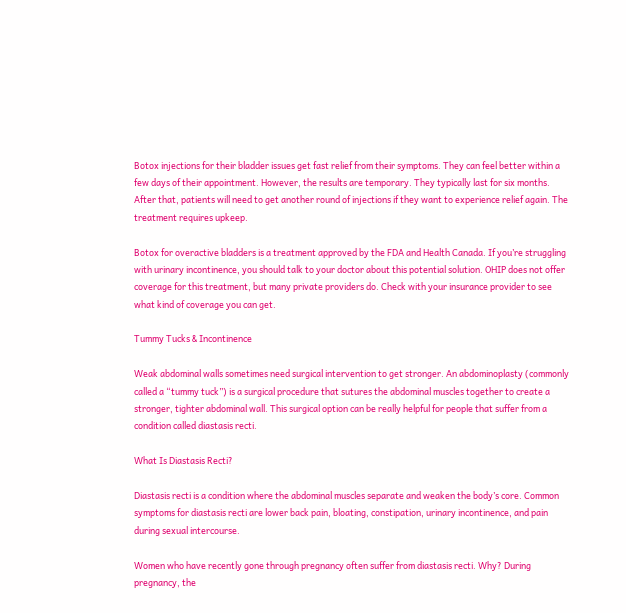Botox injections for their bladder issues get fast relief from their symptoms. They can feel better within a few days of their appointment. However, the results are temporary. They typically last for six months. After that, patients will need to get another round of injections if they want to experience relief again. The treatment requires upkeep.

Botox for overactive bladders is a treatment approved by the FDA and Health Canada. If you’re struggling with urinary incontinence, you should talk to your doctor about this potential solution. OHIP does not offer coverage for this treatment, but many private providers do. Check with your insurance provider to see what kind of coverage you can get.

Tummy Tucks & Incontinence

Weak abdominal walls sometimes need surgical intervention to get stronger. An abdominoplasty (commonly called a “tummy tuck”) is a surgical procedure that sutures the abdominal muscles together to create a stronger, tighter abdominal wall. This surgical option can be really helpful for people that suffer from a condition called diastasis recti.

What Is Diastasis Recti?

Diastasis recti is a condition where the abdominal muscles separate and weaken the body’s core. Common symptoms for diastasis recti are lower back pain, bloating, constipation, urinary incontinence, and pain during sexual intercourse.

Women who have recently gone through pregnancy often suffer from diastasis recti. Why? During pregnancy, the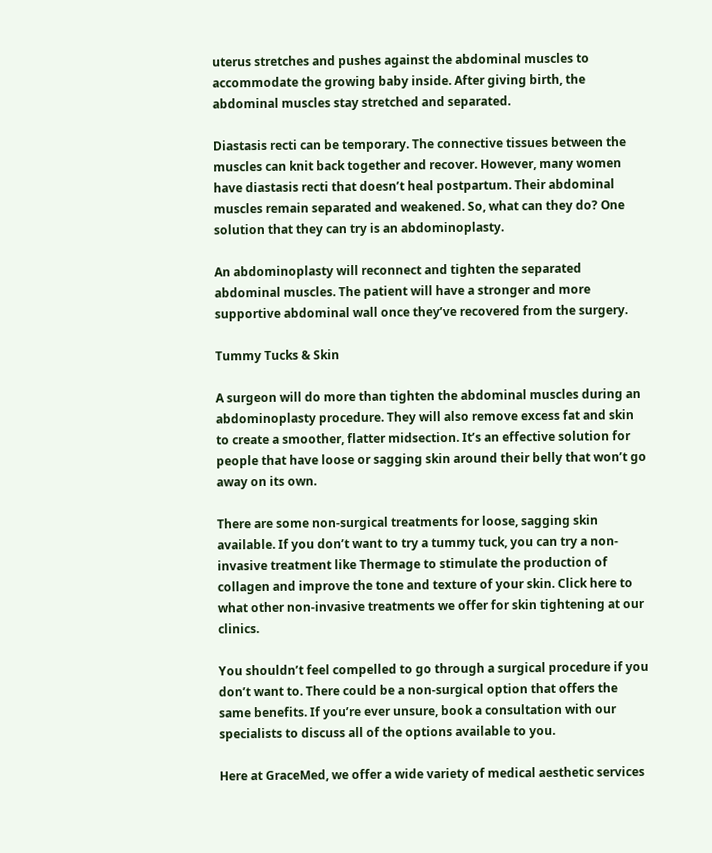uterus stretches and pushes against the abdominal muscles to accommodate the growing baby inside. After giving birth, the abdominal muscles stay stretched and separated.

Diastasis recti can be temporary. The connective tissues between the muscles can knit back together and recover. However, many women have diastasis recti that doesn’t heal postpartum. Their abdominal muscles remain separated and weakened. So, what can they do? One solution that they can try is an abdominoplasty.

An abdominoplasty will reconnect and tighten the separated abdominal muscles. The patient will have a stronger and more supportive abdominal wall once they’ve recovered from the surgery.

Tummy Tucks & Skin

A surgeon will do more than tighten the abdominal muscles during an abdominoplasty procedure. They will also remove excess fat and skin to create a smoother, flatter midsection. It’s an effective solution for people that have loose or sagging skin around their belly that won’t go away on its own.

There are some non-surgical treatments for loose, sagging skin available. If you don’t want to try a tummy tuck, you can try a non-invasive treatment like Thermage to stimulate the production of collagen and improve the tone and texture of your skin. Click here to what other non-invasive treatments we offer for skin tightening at our clinics.

You shouldn’t feel compelled to go through a surgical procedure if you don’t want to. There could be a non-surgical option that offers the same benefits. If you’re ever unsure, book a consultation with our specialists to discuss all of the options available to you.

Here at GraceMed, we offer a wide variety of medical aesthetic services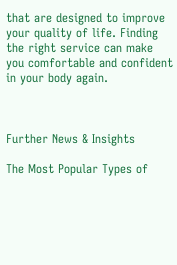that are designed to improve your quality of life. Finding the right service can make you comfortable and confident in your body again.



Further News & Insights

The Most Popular Types of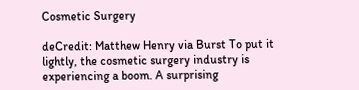Cosmetic Surgery

deCredit: Matthew Henry via Burst To put it lightly, the cosmetic surgery industry is experiencing a boom. A surprising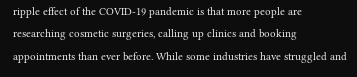ripple effect of the COVID-19 pandemic is that more people are researching cosmetic surgeries, calling up clinics and booking appointments than ever before. While some industries have struggled and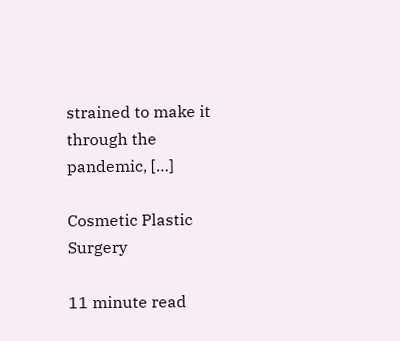strained to make it through the pandemic, […]

Cosmetic Plastic Surgery

11 minute read